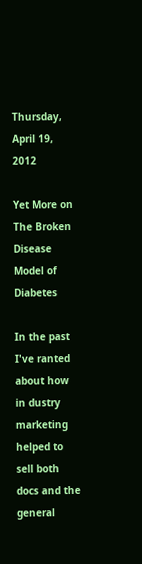Thursday, April 19, 2012

Yet More on The Broken Disease Model of Diabetes

In the past I've ranted about how in dustry marketing helped to sell both docs and the general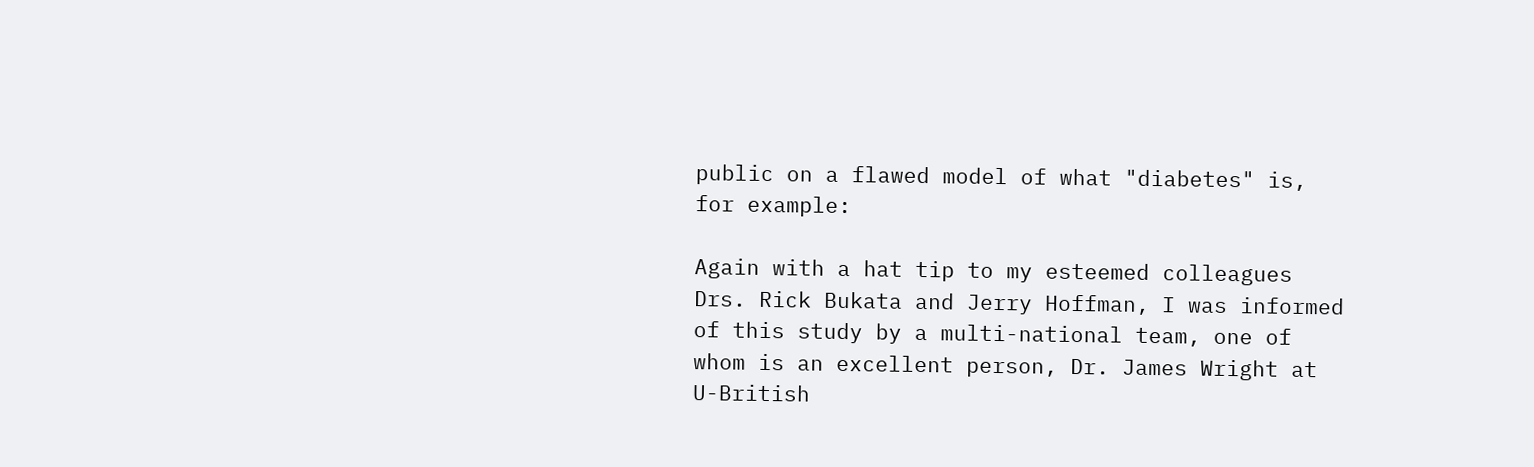public on a flawed model of what "diabetes" is, for example:

Again with a hat tip to my esteemed colleagues Drs. Rick Bukata and Jerry Hoffman, I was informed of this study by a multi-national team, one of whom is an excellent person, Dr. James Wright at U-British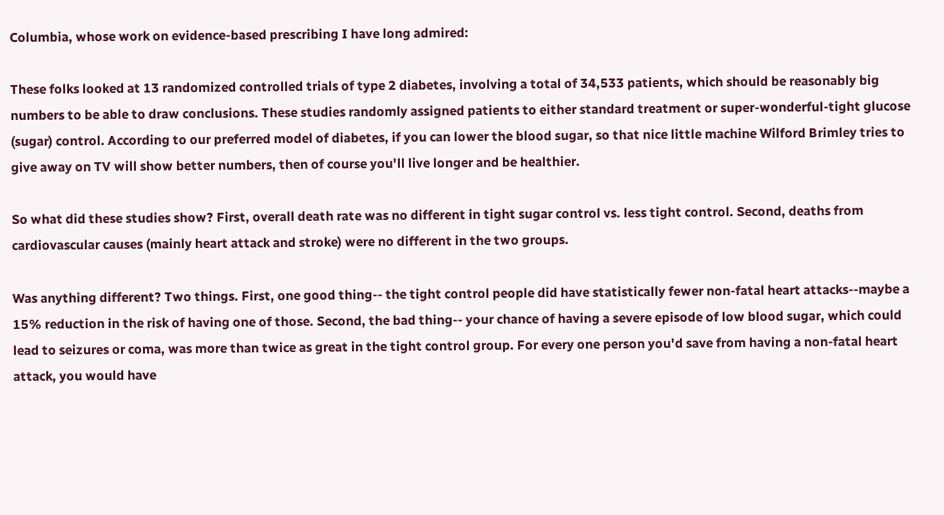Columbia, whose work on evidence-based prescribing I have long admired:

These folks looked at 13 randomized controlled trials of type 2 diabetes, involving a total of 34,533 patients, which should be reasonably big numbers to be able to draw conclusions. These studies randomly assigned patients to either standard treatment or super-wonderful-tight glucose (sugar) control. According to our preferred model of diabetes, if you can lower the blood sugar, so that nice little machine Wilford Brimley tries to give away on TV will show better numbers, then of course you'll live longer and be healthier.

So what did these studies show? First, overall death rate was no different in tight sugar control vs. less tight control. Second, deaths from cardiovascular causes (mainly heart attack and stroke) were no different in the two groups.

Was anything different? Two things. First, one good thing-- the tight control people did have statistically fewer non-fatal heart attacks--maybe a 15% reduction in the risk of having one of those. Second, the bad thing-- your chance of having a severe episode of low blood sugar, which could lead to seizures or coma, was more than twice as great in the tight control group. For every one person you'd save from having a non-fatal heart attack, you would have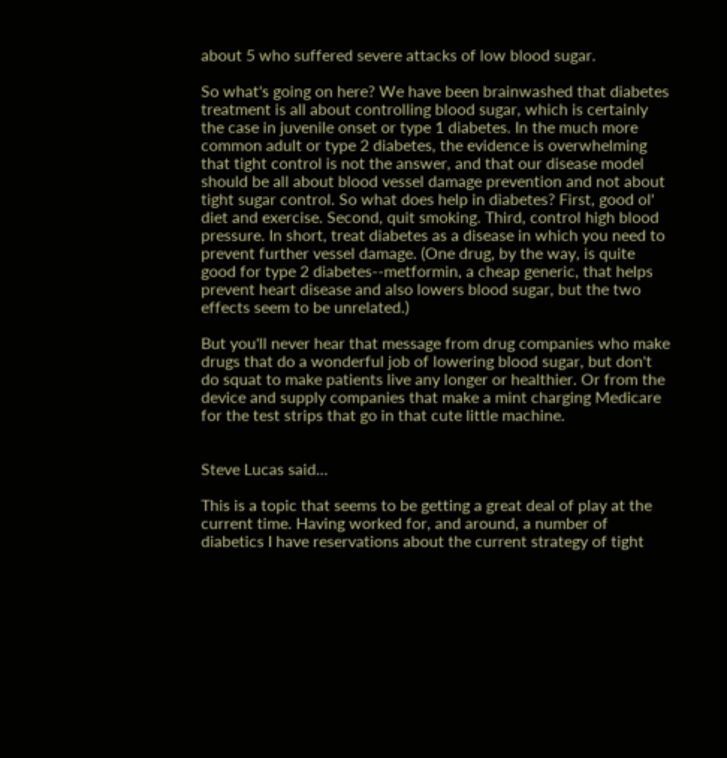about 5 who suffered severe attacks of low blood sugar.

So what's going on here? We have been brainwashed that diabetes treatment is all about controlling blood sugar, which is certainly the case in juvenile onset or type 1 diabetes. In the much more common adult or type 2 diabetes, the evidence is overwhelming that tight control is not the answer, and that our disease model should be all about blood vessel damage prevention and not about tight sugar control. So what does help in diabetes? First, good ol' diet and exercise. Second, quit smoking. Third, control high blood pressure. In short, treat diabetes as a disease in which you need to prevent further vessel damage. (One drug, by the way, is quite good for type 2 diabetes--metformin, a cheap generic, that helps prevent heart disease and also lowers blood sugar, but the two effects seem to be unrelated.)

But you'll never hear that message from drug companies who make drugs that do a wonderful job of lowering blood sugar, but don't do squat to make patients live any longer or healthier. Or from the device and supply companies that make a mint charging Medicare for the test strips that go in that cute little machine.


Steve Lucas said...

This is a topic that seems to be getting a great deal of play at the current time. Having worked for, and around, a number of diabetics I have reservations about the current strategy of tight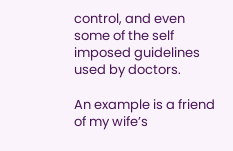control, and even some of the self imposed guidelines used by doctors.

An example is a friend of my wife’s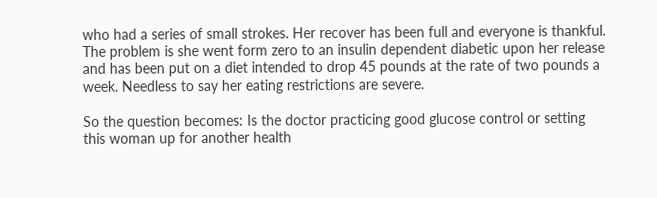who had a series of small strokes. Her recover has been full and everyone is thankful. The problem is she went form zero to an insulin dependent diabetic upon her release and has been put on a diet intended to drop 45 pounds at the rate of two pounds a week. Needless to say her eating restrictions are severe.

So the question becomes: Is the doctor practicing good glucose control or setting this woman up for another health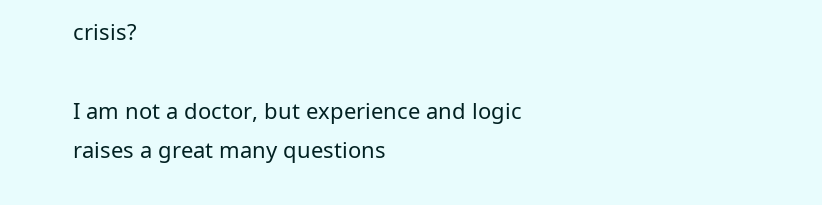crisis?

I am not a doctor, but experience and logic raises a great many questions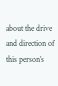about the drive and direction of this person’s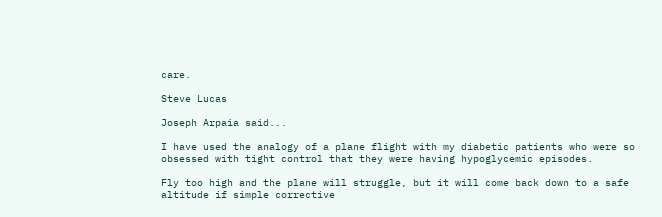care.

Steve Lucas

Joseph Arpaia said...

I have used the analogy of a plane flight with my diabetic patients who were so obsessed with tight control that they were having hypoglycemic episodes.

Fly too high and the plane will struggle, but it will come back down to a safe altitude if simple corrective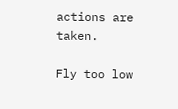actions are taken.

Fly too low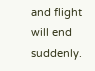and flight will end suddenly.